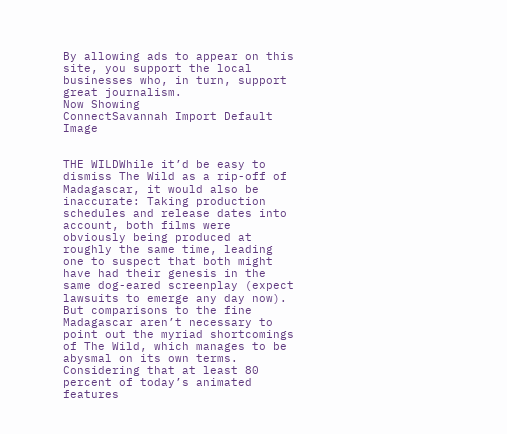By allowing ads to appear on this site, you support the local businesses who, in turn, support great journalism.
Now Showing
ConnectSavannah Import Default Image


THE WILDWhile it’d be easy to dismiss The Wild as a rip-off of Madagascar, it would also be inaccurate: Taking production schedules and release dates into account, both films were obviously being produced at roughly the same time, leading one to suspect that both might have had their genesis in the same dog-eared screenplay (expect lawsuits to emerge any day now). But comparisons to the fine Madagascar aren’t necessary to point out the myriad shortcomings of The Wild, which manages to be abysmal on its own terms. Considering that at least 80 percent of today’s animated features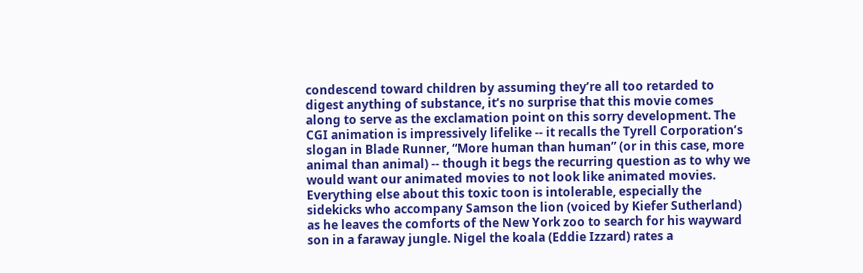condescend toward children by assuming they’re all too retarded to digest anything of substance, it’s no surprise that this movie comes along to serve as the exclamation point on this sorry development. The CGI animation is impressively lifelike -- it recalls the Tyrell Corporation’s slogan in Blade Runner, “More human than human” (or in this case, more animal than animal) -- though it begs the recurring question as to why we would want our animated movies to not look like animated movies. Everything else about this toxic toon is intolerable, especially the sidekicks who accompany Samson the lion (voiced by Kiefer Sutherland) as he leaves the comforts of the New York zoo to search for his wayward son in a faraway jungle. Nigel the koala (Eddie Izzard) rates a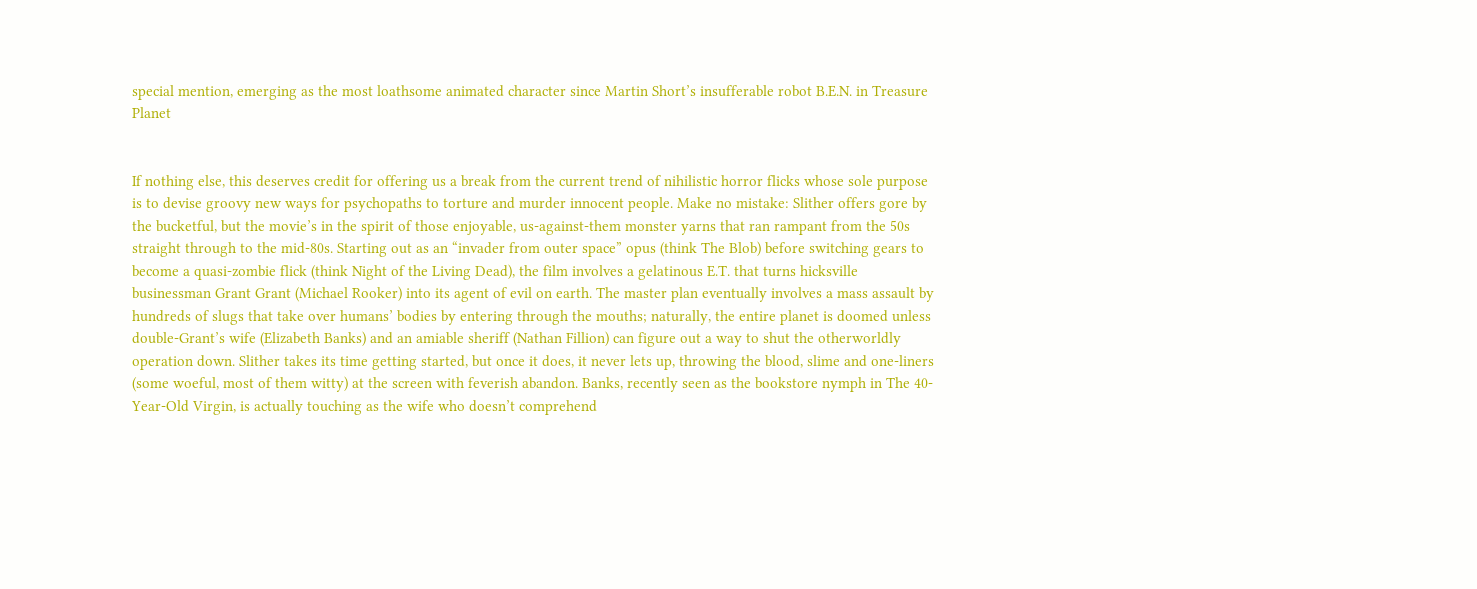special mention, emerging as the most loathsome animated character since Martin Short’s insufferable robot B.E.N. in Treasure Planet


If nothing else, this deserves credit for offering us a break from the current trend of nihilistic horror flicks whose sole purpose is to devise groovy new ways for psychopaths to torture and murder innocent people. Make no mistake: Slither offers gore by the bucketful, but the movie’s in the spirit of those enjoyable, us-against-them monster yarns that ran rampant from the 50s straight through to the mid-80s. Starting out as an “invader from outer space” opus (think The Blob) before switching gears to become a quasi-zombie flick (think Night of the Living Dead), the film involves a gelatinous E.T. that turns hicksville businessman Grant Grant (Michael Rooker) into its agent of evil on earth. The master plan eventually involves a mass assault by hundreds of slugs that take over humans’ bodies by entering through the mouths; naturally, the entire planet is doomed unless double-Grant’s wife (Elizabeth Banks) and an amiable sheriff (Nathan Fillion) can figure out a way to shut the otherworldly operation down. Slither takes its time getting started, but once it does, it never lets up, throwing the blood, slime and one-liners (some woeful, most of them witty) at the screen with feverish abandon. Banks, recently seen as the bookstore nymph in The 40-Year-Old Virgin, is actually touching as the wife who doesn’t comprehend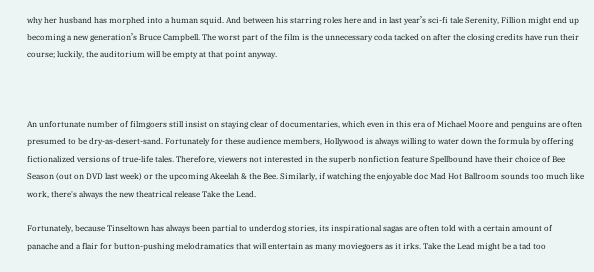why her husband has morphed into a human squid. And between his starring roles here and in last year’s sci-fi tale Serenity, Fillion might end up becoming a new generation’s Bruce Campbell. The worst part of the film is the unnecessary coda tacked on after the closing credits have run their course; luckily, the auditorium will be empty at that point anyway.



An unfortunate number of filmgoers still insist on staying clear of documentaries, which even in this era of Michael Moore and penguins are often presumed to be dry-as-desert-sand. Fortunately for these audience members, Hollywood is always willing to water down the formula by offering fictionalized versions of true-life tales. Therefore, viewers not interested in the superb nonfiction feature Spellbound have their choice of Bee Season (out on DVD last week) or the upcoming Akeelah & the Bee. Similarly, if watching the enjoyable doc Mad Hot Ballroom sounds too much like work, there's always the new theatrical release Take the Lead.

Fortunately, because Tinseltown has always been partial to underdog stories, its inspirational sagas are often told with a certain amount of panache and a flair for button-pushing melodramatics that will entertain as many moviegoers as it irks. Take the Lead might be a tad too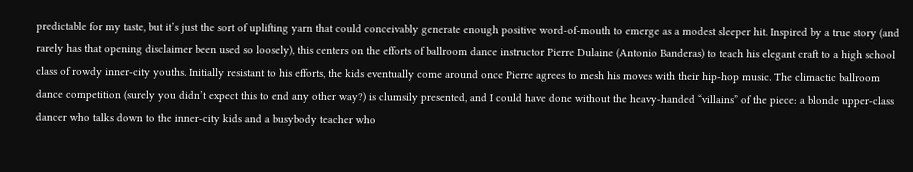predictable for my taste, but it’s just the sort of uplifting yarn that could conceivably generate enough positive word-of-mouth to emerge as a modest sleeper hit. Inspired by a true story (and rarely has that opening disclaimer been used so loosely), this centers on the efforts of ballroom dance instructor Pierre Dulaine (Antonio Banderas) to teach his elegant craft to a high school class of rowdy inner-city youths. Initially resistant to his efforts, the kids eventually come around once Pierre agrees to mesh his moves with their hip-hop music. The climactic ballroom dance competition (surely you didn’t expect this to end any other way?) is clumsily presented, and I could have done without the heavy-handed “villains” of the piece: a blonde upper-class dancer who talks down to the inner-city kids and a busybody teacher who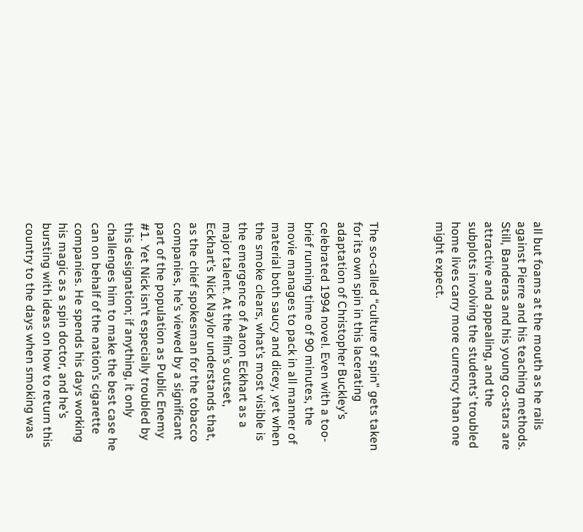all but foams at the mouth as he rails against Pierre and his teaching methods. Still, Banderas and his young co-stars are attractive and appealing, and the subplots involving the students’ troubled home lives carry more currency than one might expect.



The so-called “culture of spin” gets taken for its own spin in this lacerating adaptation of Christopher Buckley’s celebrated 1994 novel. Even with a too-brief running time of 90 minutes, the movie manages to pack in all manner of material both saucy and dicey, yet when the smoke clears, what’s most visible is the emergence of Aaron Eckhart as a major talent. At the film’s outset, Eckhart’s Nick Naylor understands that, as the chief spokesman for the tobacco companies, he’s viewed by a significant part of the population as Public Enemy #1. Yet Nick isn’t especially troubled by this designation; if anything, it only challenges him to make the best case he can on behalf of the nation’s cigarette companies. He spends his days working his magic as a spin doctor, and he’s bursting with ideas on how to return this country to the days when smoking was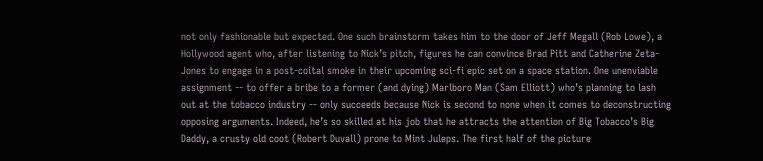not only fashionable but expected. One such brainstorm takes him to the door of Jeff Megall (Rob Lowe), a Hollywood agent who, after listening to Nick’s pitch, figures he can convince Brad Pitt and Catherine Zeta-Jones to engage in a post-coital smoke in their upcoming sci-fi epic set on a space station. One unenviable assignment -- to offer a bribe to a former (and dying) Marlboro Man (Sam Elliott) who’s planning to lash out at the tobacco industry -- only succeeds because Nick is second to none when it comes to deconstructing opposing arguments. Indeed, he’s so skilled at his job that he attracts the attention of Big Tobacco’s Big Daddy, a crusty old coot (Robert Duvall) prone to Mint Juleps. The first half of the picture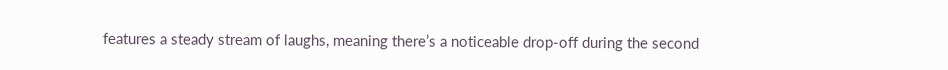features a steady stream of laughs, meaning there’s a noticeable drop-off during the second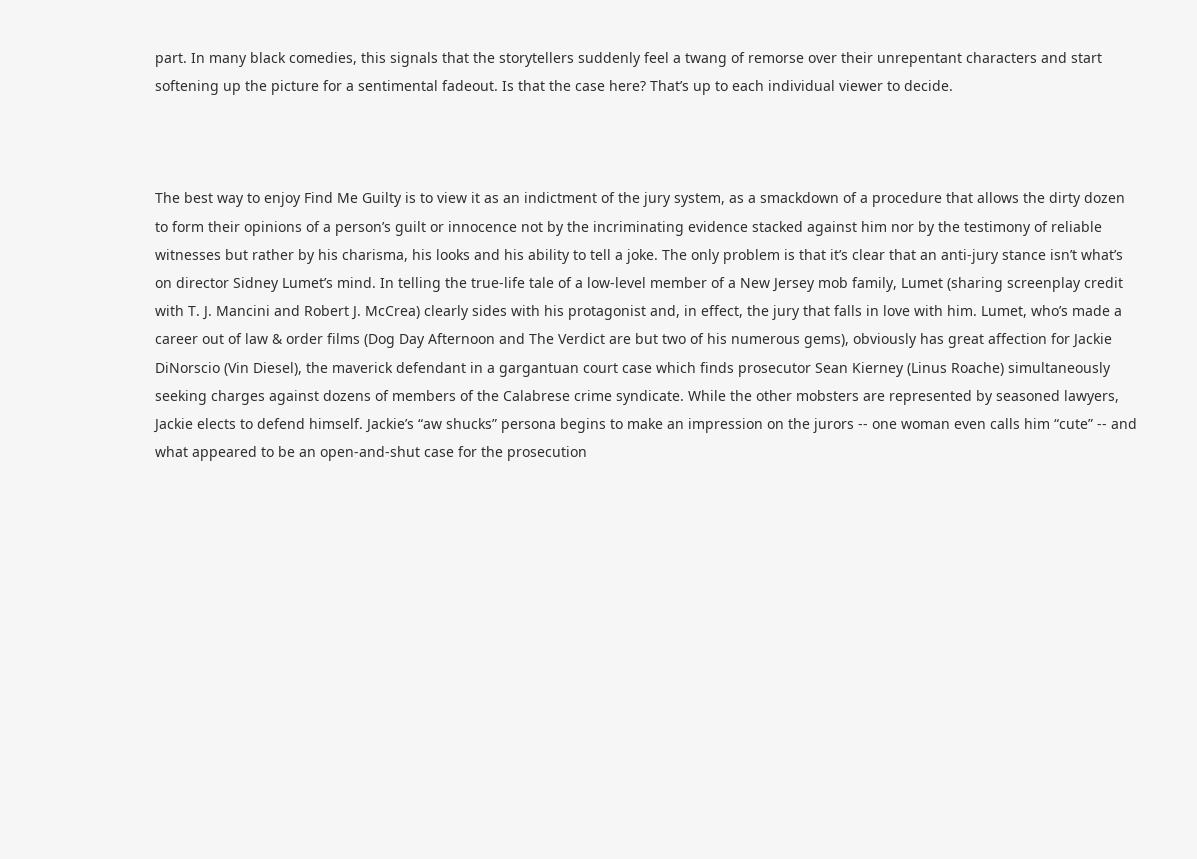part. In many black comedies, this signals that the storytellers suddenly feel a twang of remorse over their unrepentant characters and start softening up the picture for a sentimental fadeout. Is that the case here? That’s up to each individual viewer to decide.



The best way to enjoy Find Me Guilty is to view it as an indictment of the jury system, as a smackdown of a procedure that allows the dirty dozen to form their opinions of a person’s guilt or innocence not by the incriminating evidence stacked against him nor by the testimony of reliable witnesses but rather by his charisma, his looks and his ability to tell a joke. The only problem is that it’s clear that an anti-jury stance isn’t what’s on director Sidney Lumet’s mind. In telling the true-life tale of a low-level member of a New Jersey mob family, Lumet (sharing screenplay credit with T. J. Mancini and Robert J. McCrea) clearly sides with his protagonist and, in effect, the jury that falls in love with him. Lumet, who’s made a career out of law & order films (Dog Day Afternoon and The Verdict are but two of his numerous gems), obviously has great affection for Jackie DiNorscio (Vin Diesel), the maverick defendant in a gargantuan court case which finds prosecutor Sean Kierney (Linus Roache) simultaneously seeking charges against dozens of members of the Calabrese crime syndicate. While the other mobsters are represented by seasoned lawyers, Jackie elects to defend himself. Jackie’s “aw shucks” persona begins to make an impression on the jurors -- one woman even calls him “cute” -- and what appeared to be an open-and-shut case for the prosecution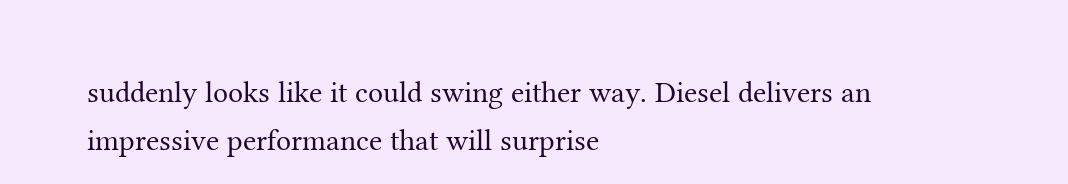suddenly looks like it could swing either way. Diesel delivers an impressive performance that will surprise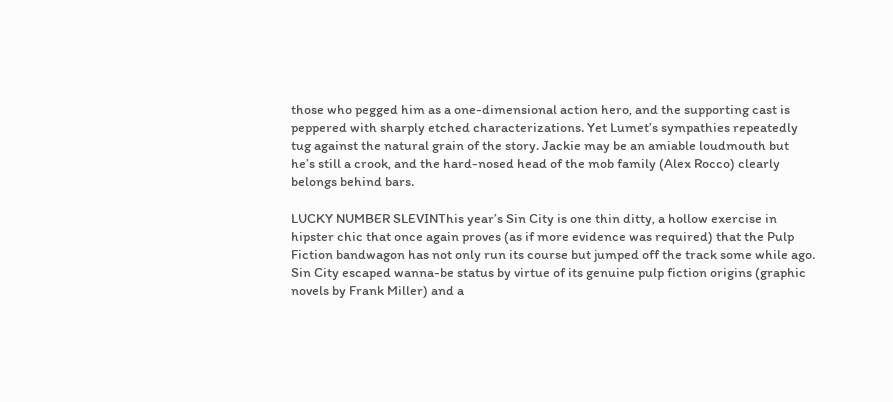those who pegged him as a one-dimensional action hero, and the supporting cast is peppered with sharply etched characterizations. Yet Lumet’s sympathies repeatedly tug against the natural grain of the story. Jackie may be an amiable loudmouth but he’s still a crook, and the hard-nosed head of the mob family (Alex Rocco) clearly belongs behind bars.

LUCKY NUMBER SLEVINThis year’s Sin City is one thin ditty, a hollow exercise in hipster chic that once again proves (as if more evidence was required) that the Pulp Fiction bandwagon has not only run its course but jumped off the track some while ago. Sin City escaped wanna-be status by virtue of its genuine pulp fiction origins (graphic novels by Frank Miller) and a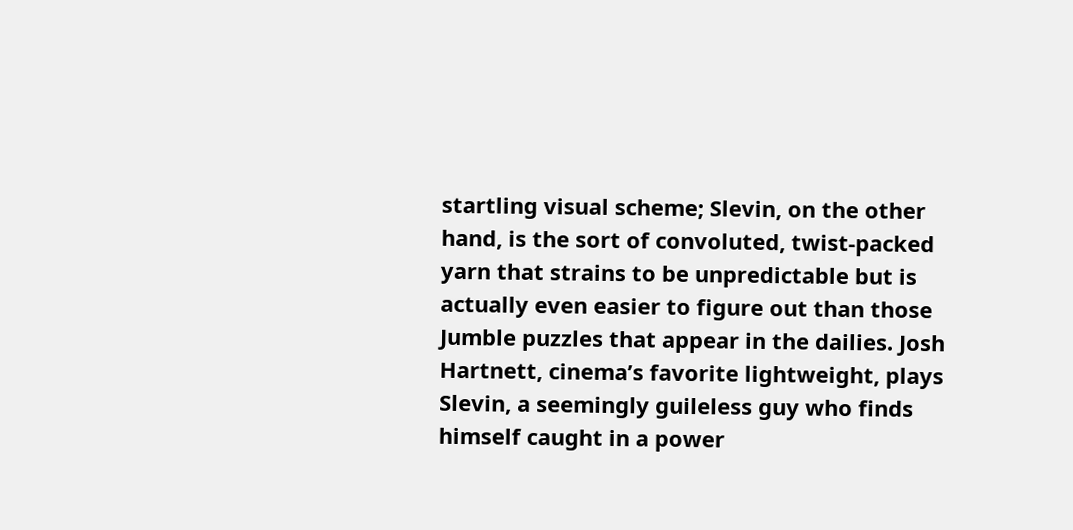startling visual scheme; Slevin, on the other hand, is the sort of convoluted, twist-packed yarn that strains to be unpredictable but is actually even easier to figure out than those Jumble puzzles that appear in the dailies. Josh Hartnett, cinema’s favorite lightweight, plays Slevin, a seemingly guileless guy who finds himself caught in a power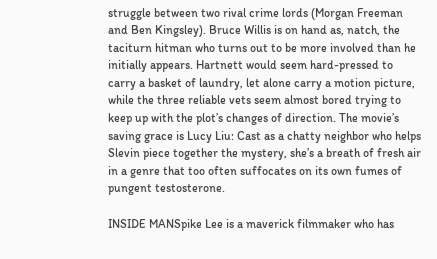struggle between two rival crime lords (Morgan Freeman and Ben Kingsley). Bruce Willis is on hand as, natch, the taciturn hitman who turns out to be more involved than he initially appears. Hartnett would seem hard-pressed to carry a basket of laundry, let alone carry a motion picture, while the three reliable vets seem almost bored trying to keep up with the plot’s changes of direction. The movie’s saving grace is Lucy Liu: Cast as a chatty neighbor who helps Slevin piece together the mystery, she’s a breath of fresh air in a genre that too often suffocates on its own fumes of pungent testosterone.

INSIDE MANSpike Lee is a maverick filmmaker who has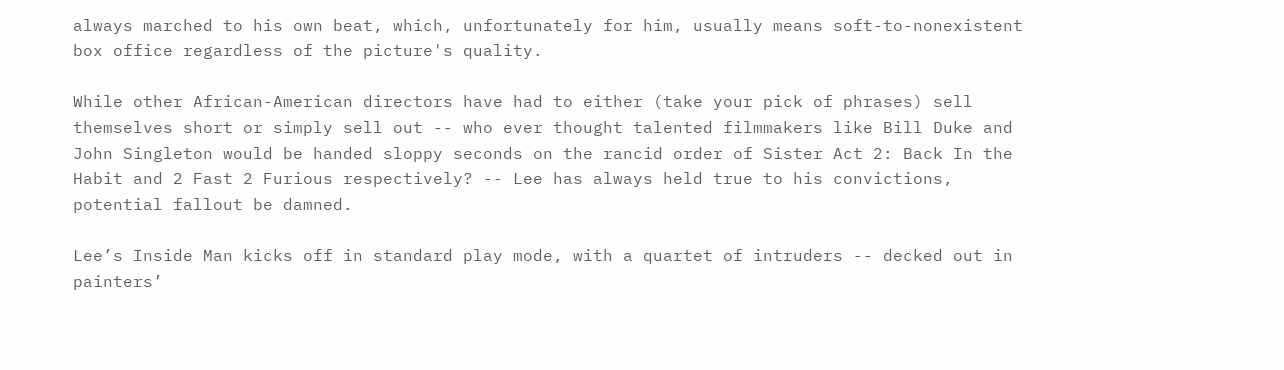always marched to his own beat, which, unfortunately for him, usually means soft-to-nonexistent box office regardless of the picture's quality.

While other African-American directors have had to either (take your pick of phrases) sell themselves short or simply sell out -- who ever thought talented filmmakers like Bill Duke and John Singleton would be handed sloppy seconds on the rancid order of Sister Act 2: Back In the Habit and 2 Fast 2 Furious respectively? -- Lee has always held true to his convictions, potential fallout be damned.

Lee’s Inside Man kicks off in standard play mode, with a quartet of intruders -- decked out in painters’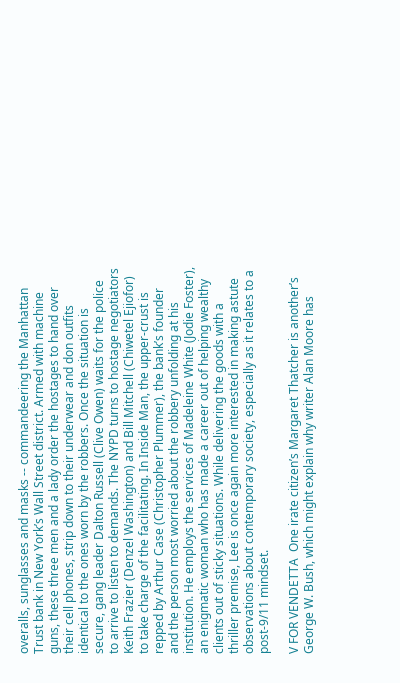overalls, sunglasses and masks -- commandeering the Manhattan Trust bank in New York’s Wall Street district. Armed with machine guns, these three men and a lady order the hostages to hand over their cell phones, strip down to their underwear and don outfits identical to the ones worn by the robbers. Once the situation is secure, gang leader Dalton Russell (Clive Owen) waits for the police to arrive to listen to demands. The NYPD turns to hostage negotiators Keith Frazier (Denzel Washington) and Bill Mitchell (Chiwetel Ejiofor) to take charge of the facilitating. In Inside Man, the upper-crust is repped by Arthur Case (Christopher Plummer), the bank’s founder and the person most worried about the robbery unfolding at his institution. He employs the services of Madeleine White (Jodie Foster), an enigmatic woman who has made a career out of helping wealthy clients out of sticky situations. While delivering the goods with a thriller premise, Lee is once again more interested in making astute observations about contemporary society, especially as it relates to a post-9/11 mindset.

V FOR VENDETTA  One irate citizen’s Margaret Thatcher is another’s George W. Bush, which might explain why writer Alan Moore has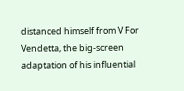distanced himself from V For Vendetta, the big-screen adaptation of his influential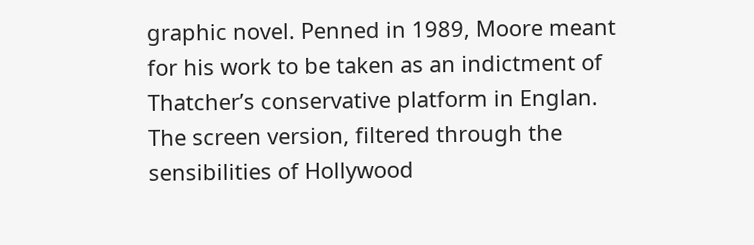graphic novel. Penned in 1989, Moore meant for his work to be taken as an indictment of Thatcher’s conservative platform in Englan. The screen version, filtered through the sensibilities of Hollywood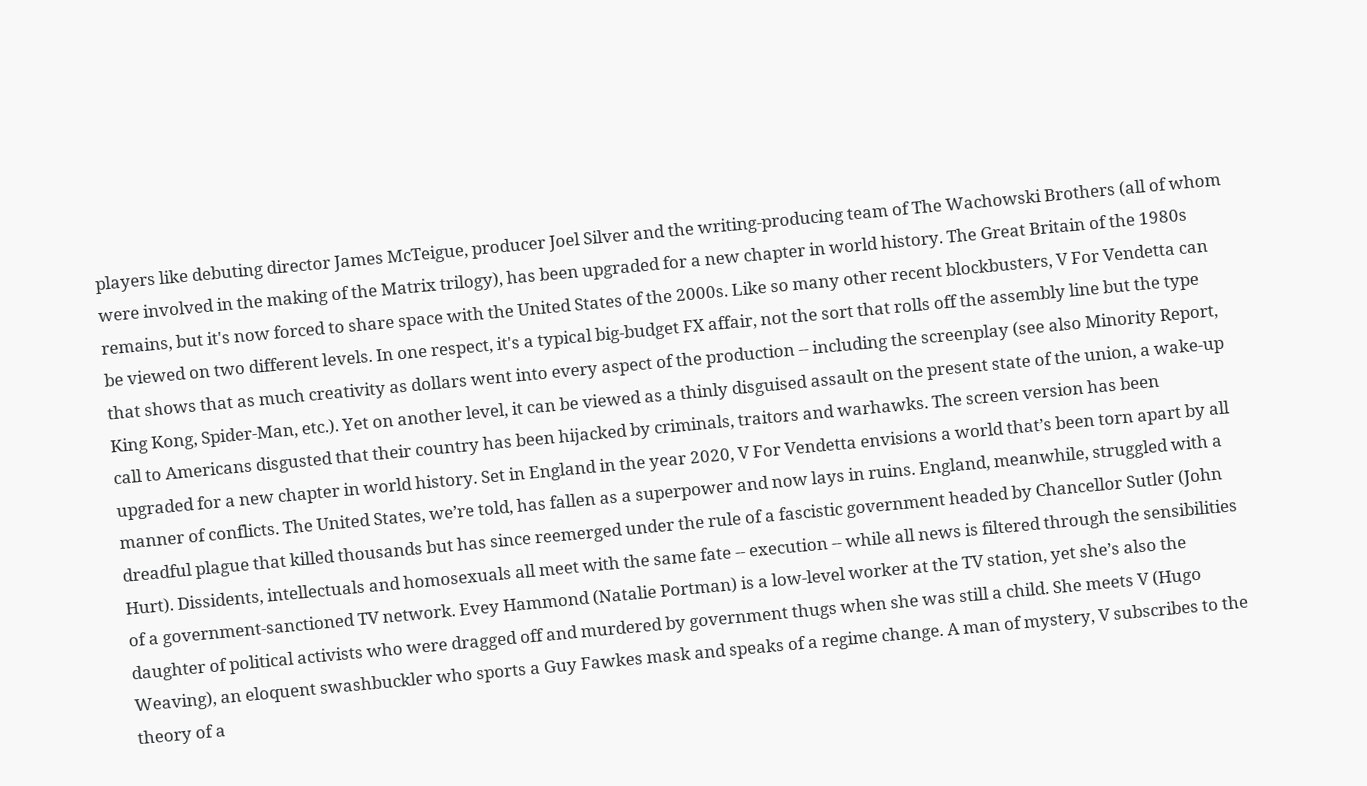players like debuting director James McTeigue, producer Joel Silver and the writing-producing team of The Wachowski Brothers (all of whom were involved in the making of the Matrix trilogy), has been upgraded for a new chapter in world history. The Great Britain of the 1980s remains, but it's now forced to share space with the United States of the 2000s. Like so many other recent blockbusters, V For Vendetta can be viewed on two different levels. In one respect, it's a typical big-budget FX affair, not the sort that rolls off the assembly line but the type that shows that as much creativity as dollars went into every aspect of the production -- including the screenplay (see also Minority Report, King Kong, Spider-Man, etc.). Yet on another level, it can be viewed as a thinly disguised assault on the present state of the union, a wake-up call to Americans disgusted that their country has been hijacked by criminals, traitors and warhawks. The screen version has been upgraded for a new chapter in world history. Set in England in the year 2020, V For Vendetta envisions a world that’s been torn apart by all manner of conflicts. The United States, we’re told, has fallen as a superpower and now lays in ruins. England, meanwhile, struggled with a dreadful plague that killed thousands but has since reemerged under the rule of a fascistic government headed by Chancellor Sutler (John Hurt). Dissidents, intellectuals and homosexuals all meet with the same fate -- execution -- while all news is filtered through the sensibilities of a government-sanctioned TV network. Evey Hammond (Natalie Portman) is a low-level worker at the TV station, yet she’s also the daughter of political activists who were dragged off and murdered by government thugs when she was still a child. She meets V (Hugo Weaving), an eloquent swashbuckler who sports a Guy Fawkes mask and speaks of a regime change. A man of mystery, V subscribes to the theory of a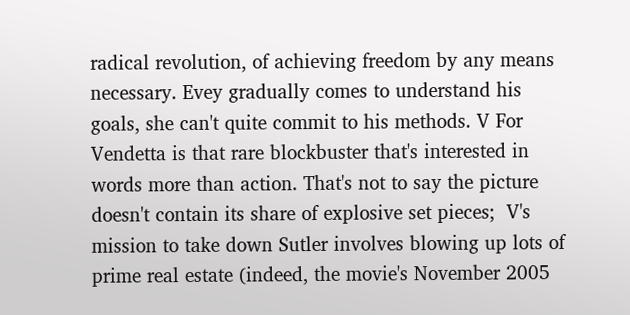radical revolution, of achieving freedom by any means necessary. Evey gradually comes to understand his goals, she can't quite commit to his methods. V For Vendetta is that rare blockbuster that's interested in words more than action. That's not to say the picture doesn't contain its share of explosive set pieces;  V's mission to take down Sutler involves blowing up lots of prime real estate (indeed, the movie's November 2005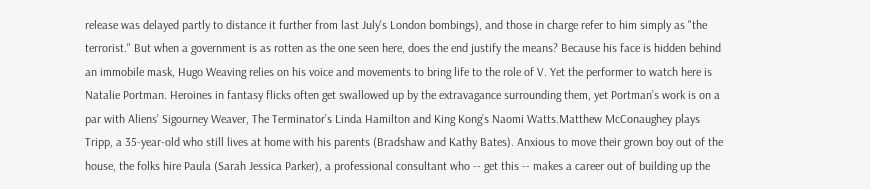release was delayed partly to distance it further from last July's London bombings), and those in charge refer to him simply as "the terrorist." But when a government is as rotten as the one seen here, does the end justify the means? Because his face is hidden behind an immobile mask, Hugo Weaving relies on his voice and movements to bring life to the role of V. Yet the performer to watch here is Natalie Portman. Heroines in fantasy flicks often get swallowed up by the extravagance surrounding them, yet Portman’s work is on a par with Aliens’ Sigourney Weaver, The Terminator’s Linda Hamilton and King Kong’s Naomi Watts.Matthew McConaughey plays Tripp, a 35-year-old who still lives at home with his parents (Bradshaw and Kathy Bates). Anxious to move their grown boy out of the house, the folks hire Paula (Sarah Jessica Parker), a professional consultant who -- get this -- makes a career out of building up the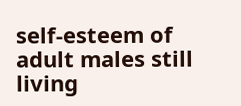self-esteem of adult males still living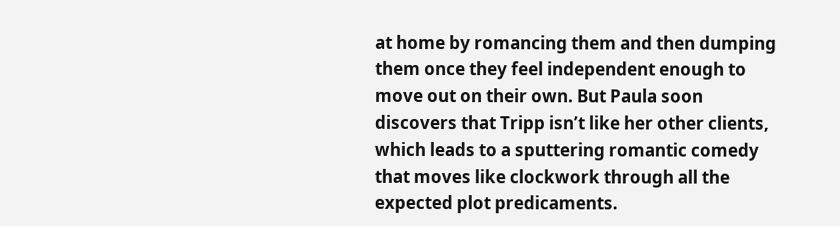at home by romancing them and then dumping them once they feel independent enough to move out on their own. But Paula soon discovers that Tripp isn’t like her other clients, which leads to a sputtering romantic comedy that moves like clockwork through all the expected plot predicaments.